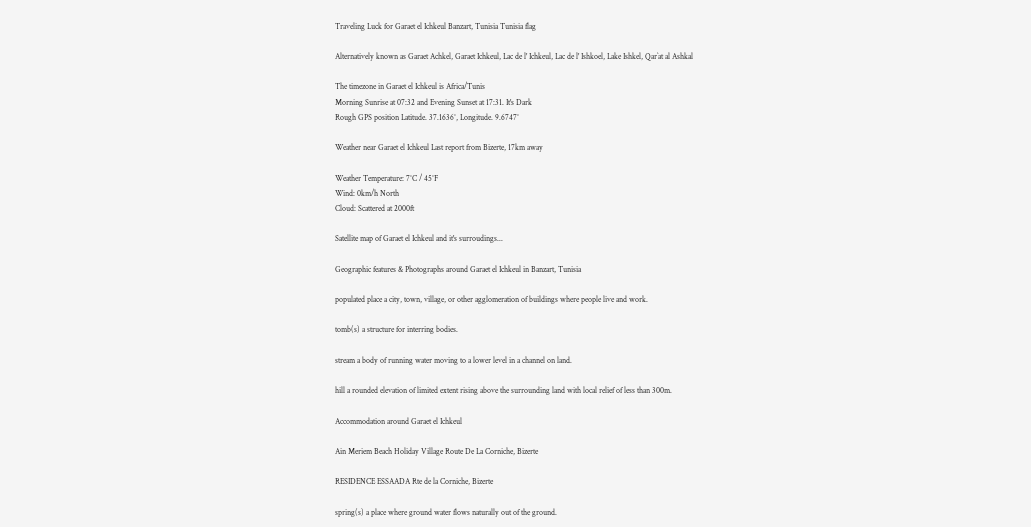Traveling Luck for Garaet el Ichkeul Banzart, Tunisia Tunisia flag

Alternatively known as Garaet Achkel, Garaet Ichkeul, Lac de l' Ichkeul, Lac de l' Ishkoel, Lake Ishkel, Qar`at al Ashkal

The timezone in Garaet el Ichkeul is Africa/Tunis
Morning Sunrise at 07:32 and Evening Sunset at 17:31. It's Dark
Rough GPS position Latitude. 37.1636°, Longitude. 9.6747°

Weather near Garaet el Ichkeul Last report from Bizerte, 17km away

Weather Temperature: 7°C / 45°F
Wind: 0km/h North
Cloud: Scattered at 2000ft

Satellite map of Garaet el Ichkeul and it's surroudings...

Geographic features & Photographs around Garaet el Ichkeul in Banzart, Tunisia

populated place a city, town, village, or other agglomeration of buildings where people live and work.

tomb(s) a structure for interring bodies.

stream a body of running water moving to a lower level in a channel on land.

hill a rounded elevation of limited extent rising above the surrounding land with local relief of less than 300m.

Accommodation around Garaet el Ichkeul

Ain Meriem Beach Holiday Village Route De La Corniche, Bizerte

RESIDENCE ESSAADA Rte de la Corniche, Bizerte

spring(s) a place where ground water flows naturally out of the ground.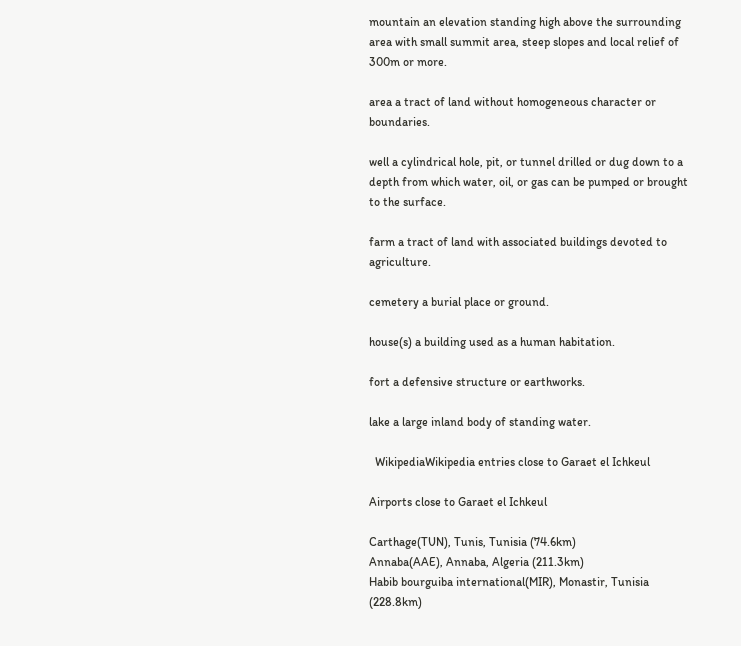mountain an elevation standing high above the surrounding area with small summit area, steep slopes and local relief of 300m or more.

area a tract of land without homogeneous character or boundaries.

well a cylindrical hole, pit, or tunnel drilled or dug down to a depth from which water, oil, or gas can be pumped or brought to the surface.

farm a tract of land with associated buildings devoted to agriculture.

cemetery a burial place or ground.

house(s) a building used as a human habitation.

fort a defensive structure or earthworks.

lake a large inland body of standing water.

  WikipediaWikipedia entries close to Garaet el Ichkeul

Airports close to Garaet el Ichkeul

Carthage(TUN), Tunis, Tunisia (74.6km)
Annaba(AAE), Annaba, Algeria (211.3km)
Habib bourguiba international(MIR), Monastir, Tunisia (228.8km)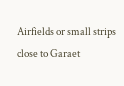Airfields or small strips close to Garaet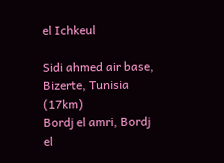el Ichkeul

Sidi ahmed air base, Bizerte, Tunisia (17km)
Bordj el amri, Bordj el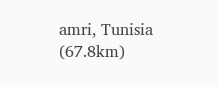amri, Tunisia (67.8km)